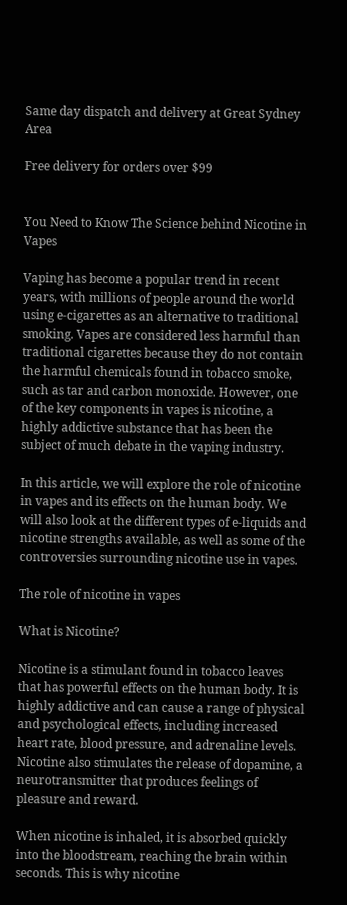Same day dispatch and delivery at Great Sydney Area

Free delivery for orders over $99


You Need to Know The Science behind Nicotine in Vapes

Vaping has become a popular trend in recent years, with millions of people around the world using e-cigarettes as an alternative to traditional smoking. Vapes are considered less harmful than traditional cigarettes because they do not contain the harmful chemicals found in tobacco smoke, such as tar and carbon monoxide. However, one of the key components in vapes is nicotine, a highly addictive substance that has been the subject of much debate in the vaping industry.

In this article, we will explore the role of nicotine in vapes and its effects on the human body. We will also look at the different types of e-liquids and nicotine strengths available, as well as some of the controversies surrounding nicotine use in vapes.

The role of nicotine in vapes

What is Nicotine?

Nicotine is a stimulant found in tobacco leaves that has powerful effects on the human body. It is highly addictive and can cause a range of physical and psychological effects, including increased heart rate, blood pressure, and adrenaline levels. Nicotine also stimulates the release of dopamine, a neurotransmitter that produces feelings of pleasure and reward.

When nicotine is inhaled, it is absorbed quickly into the bloodstream, reaching the brain within seconds. This is why nicotine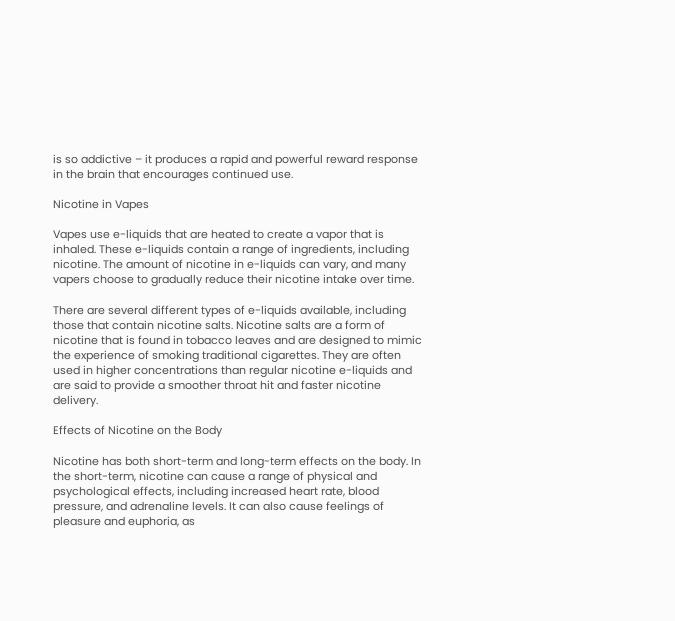is so addictive – it produces a rapid and powerful reward response in the brain that encourages continued use.

Nicotine in Vapes

Vapes use e-liquids that are heated to create a vapor that is inhaled. These e-liquids contain a range of ingredients, including nicotine. The amount of nicotine in e-liquids can vary, and many vapers choose to gradually reduce their nicotine intake over time.

There are several different types of e-liquids available, including those that contain nicotine salts. Nicotine salts are a form of nicotine that is found in tobacco leaves and are designed to mimic the experience of smoking traditional cigarettes. They are often used in higher concentrations than regular nicotine e-liquids and are said to provide a smoother throat hit and faster nicotine delivery.

Effects of Nicotine on the Body

Nicotine has both short-term and long-term effects on the body. In the short-term, nicotine can cause a range of physical and psychological effects, including increased heart rate, blood pressure, and adrenaline levels. It can also cause feelings of pleasure and euphoria, as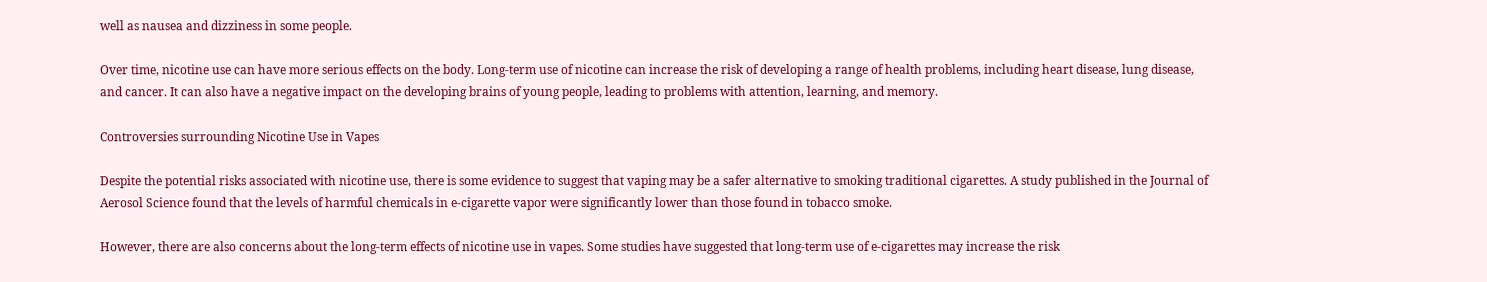well as nausea and dizziness in some people.

Over time, nicotine use can have more serious effects on the body. Long-term use of nicotine can increase the risk of developing a range of health problems, including heart disease, lung disease, and cancer. It can also have a negative impact on the developing brains of young people, leading to problems with attention, learning, and memory.

Controversies surrounding Nicotine Use in Vapes

Despite the potential risks associated with nicotine use, there is some evidence to suggest that vaping may be a safer alternative to smoking traditional cigarettes. A study published in the Journal of Aerosol Science found that the levels of harmful chemicals in e-cigarette vapor were significantly lower than those found in tobacco smoke.

However, there are also concerns about the long-term effects of nicotine use in vapes. Some studies have suggested that long-term use of e-cigarettes may increase the risk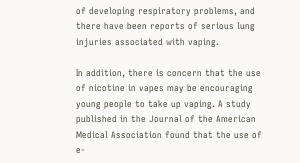of developing respiratory problems, and there have been reports of serious lung injuries associated with vaping.

In addition, there is concern that the use of nicotine in vapes may be encouraging young people to take up vaping. A study published in the Journal of the American Medical Association found that the use of e-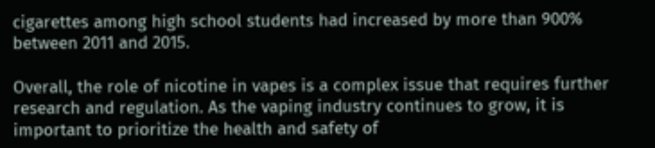cigarettes among high school students had increased by more than 900% between 2011 and 2015.

Overall, the role of nicotine in vapes is a complex issue that requires further research and regulation. As the vaping industry continues to grow, it is important to prioritize the health and safety of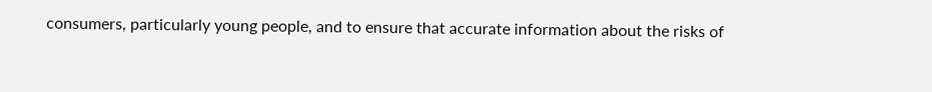consumers, particularly young people, and to ensure that accurate information about the risks of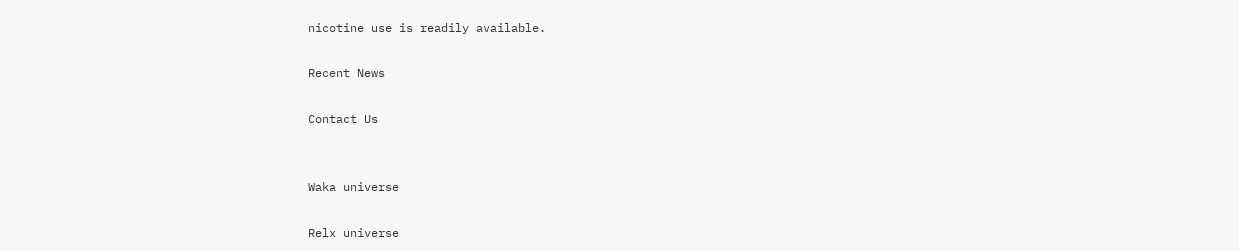nicotine use is readily available.

Recent News

Contact Us


Waka universe

Relx universe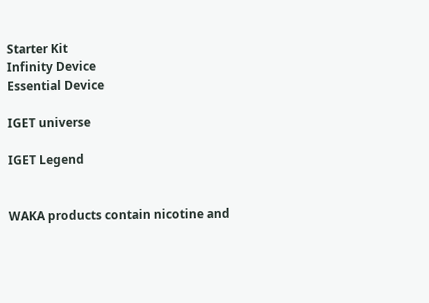Starter Kit
Infinity Device
Essential Device

IGET universe

IGET Legend


WAKA products contain nicotine and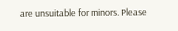are unsuitable for minors. Please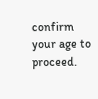confirm your age to proceed.